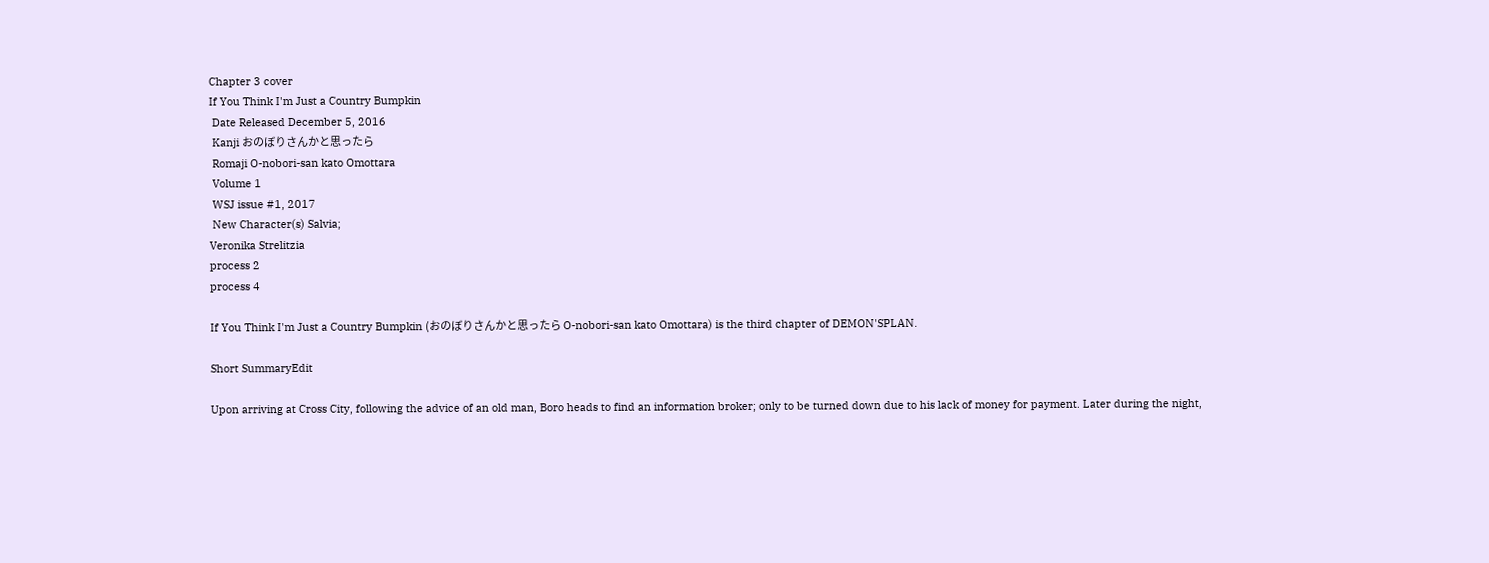Chapter 3 cover
If You Think I'm Just a Country Bumpkin
 Date Released December 5, 2016
 Kanji おのぼりさんかと思ったら
 Romaji O-nobori-san kato Omottara
 Volume 1
 WSJ issue #1, 2017
 New Character(s) Salvia;
Veronika Strelitzia
process 2
process 4

If You Think I'm Just a Country Bumpkin (おのぼりさんかと思ったら O-nobori-san kato Omottara) is the third chapter of DEMON'SPLAN.

Short SummaryEdit

Upon arriving at Cross City, following the advice of an old man, Boro heads to find an information broker; only to be turned down due to his lack of money for payment. Later during the night,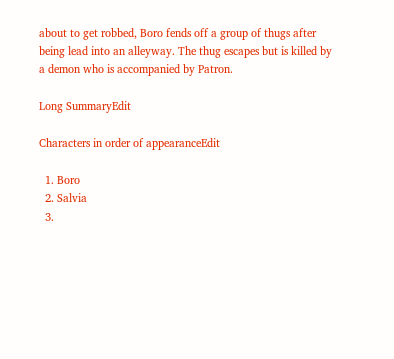about to get robbed, Boro fends off a group of thugs after being lead into an alleyway. The thug escapes but is killed by a demon who is accompanied by Patron.

Long SummaryEdit

Characters in order of appearanceEdit

  1. Boro
  2. Salvia
  3.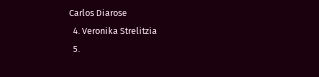Carlos Diarose
  4. Veronika Strelitzia
  5.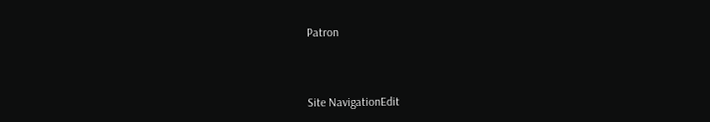Patron



Site NavigationEdit